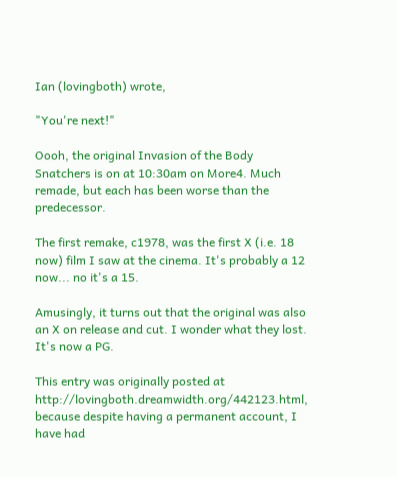Ian (lovingboth) wrote,

"You're next!"

Oooh, the original Invasion of the Body Snatchers is on at 10:30am on More4. Much remade, but each has been worse than the predecessor.

The first remake, c1978, was the first X (i.e. 18 now) film I saw at the cinema. It's probably a 12 now... no it's a 15.

Amusingly, it turns out that the original was also an X on release and cut. I wonder what they lost. It's now a PG.

This entry was originally posted at http://lovingboth.dreamwidth.org/442123.html, because despite having a permanent account, I have had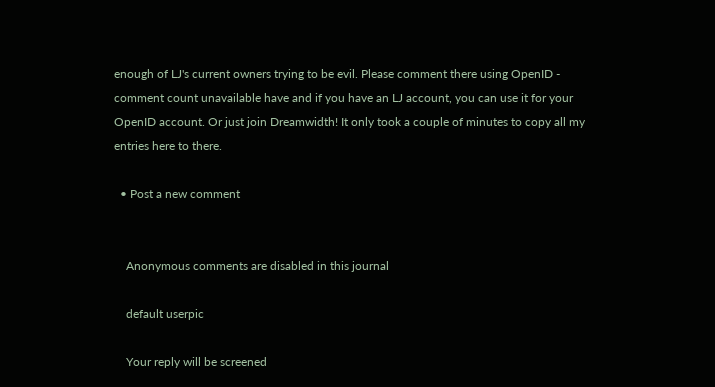enough of LJ's current owners trying to be evil. Please comment there using OpenID - comment count unavailable have and if you have an LJ account, you can use it for your OpenID account. Or just join Dreamwidth! It only took a couple of minutes to copy all my entries here to there.

  • Post a new comment


    Anonymous comments are disabled in this journal

    default userpic

    Your reply will be screened